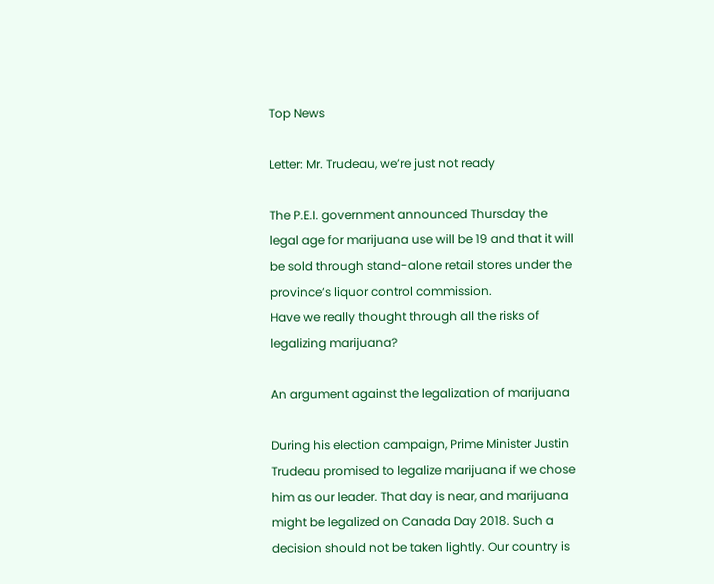Top News

Letter: Mr. Trudeau, we’re just not ready

The P.E.I. government announced Thursday the legal age for marijuana use will be 19 and that it will be sold through stand-alone retail stores under the province’s liquor control commission.
Have we really thought through all the risks of legalizing marijuana?

An argument against the legalization of marijuana

During his election campaign, Prime Minister Justin Trudeau promised to legalize marijuana if we chose him as our leader. That day is near, and marijuana might be legalized on Canada Day 2018. Such a decision should not be taken lightly. Our country is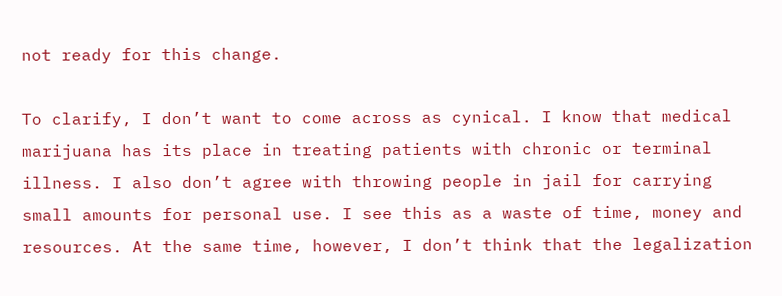not ready for this change.

To clarify, I don’t want to come across as cynical. I know that medical marijuana has its place in treating patients with chronic or terminal illness. I also don’t agree with throwing people in jail for carrying small amounts for personal use. I see this as a waste of time, money and resources. At the same time, however, I don’t think that the legalization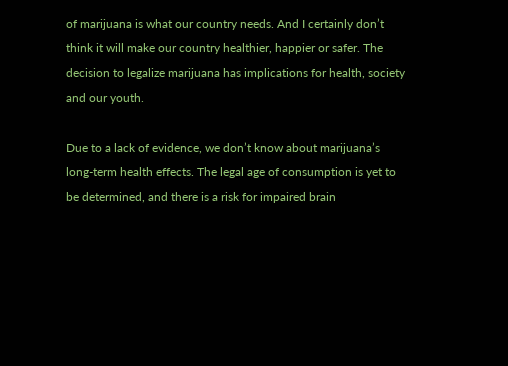of marijuana is what our country needs. And I certainly don’t think it will make our country healthier, happier or safer. The decision to legalize marijuana has implications for health, society and our youth.

Due to a lack of evidence, we don’t know about marijuana’s long-term health effects. The legal age of consumption is yet to be determined, and there is a risk for impaired brain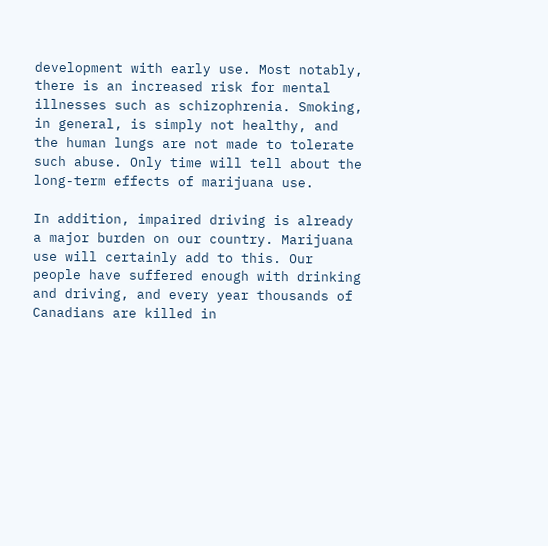development with early use. Most notably, there is an increased risk for mental illnesses such as schizophrenia. Smoking, in general, is simply not healthy, and the human lungs are not made to tolerate such abuse. Only time will tell about the long-term effects of marijuana use.

In addition, impaired driving is already a major burden on our country. Marijuana use will certainly add to this. Our people have suffered enough with drinking and driving, and every year thousands of Canadians are killed in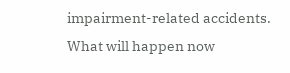impairment-related accidents. What will happen now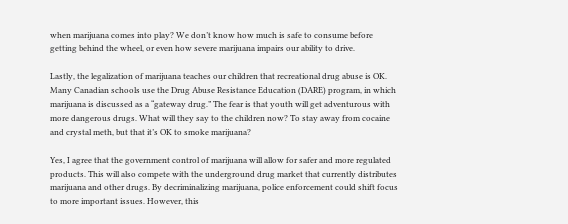when marijuana comes into play? We don’t know how much is safe to consume before getting behind the wheel, or even how severe marijuana impairs our ability to drive.

Lastly, the legalization of marijuana teaches our children that recreational drug abuse is OK. Many Canadian schools use the Drug Abuse Resistance Education (DARE) program, in which marijuana is discussed as a “gateway drug.” The fear is that youth will get adventurous with more dangerous drugs. What will they say to the children now? To stay away from cocaine and crystal meth, but that it’s OK to smoke marijuana?

Yes, I agree that the government control of marijuana will allow for safer and more regulated products. This will also compete with the underground drug market that currently distributes marijuana and other drugs. By decriminalizing marijuana, police enforcement could shift focus to more important issues. However, this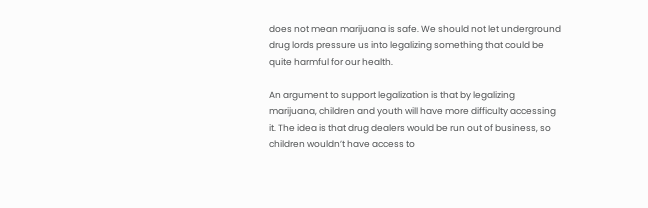does not mean marijuana is safe. We should not let underground drug lords pressure us into legalizing something that could be quite harmful for our health.

An argument to support legalization is that by legalizing marijuana, children and youth will have more difficulty accessing it. The idea is that drug dealers would be run out of business, so children wouldn’t have access to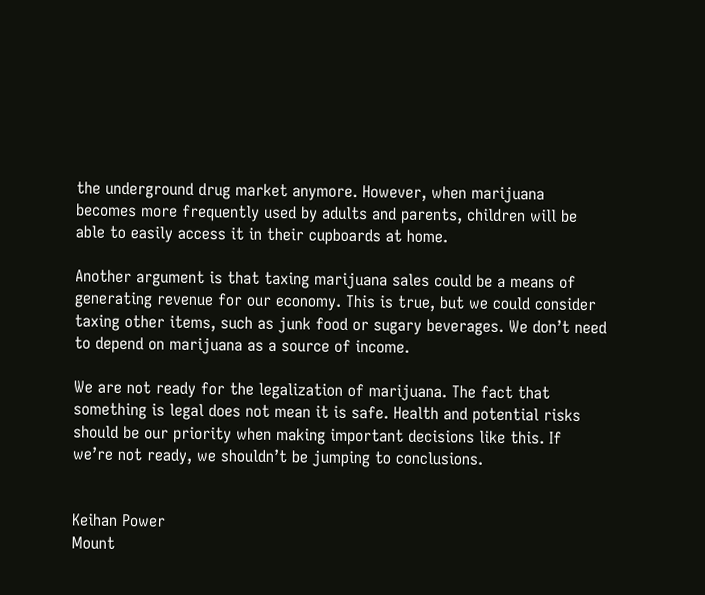the underground drug market anymore. However, when marijuana becomes more frequently used by adults and parents, children will be able to easily access it in their cupboards at home.

Another argument is that taxing marijuana sales could be a means of generating revenue for our economy. This is true, but we could consider taxing other items, such as junk food or sugary beverages. We don’t need to depend on marijuana as a source of income.

We are not ready for the legalization of marijuana. The fact that something is legal does not mean it is safe. Health and potential risks should be our priority when making important decisions like this. If we’re not ready, we shouldn’t be jumping to conclusions.


Keihan Power
Mount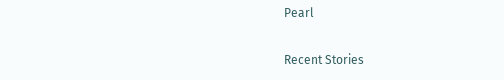Pearl

Recent Stories